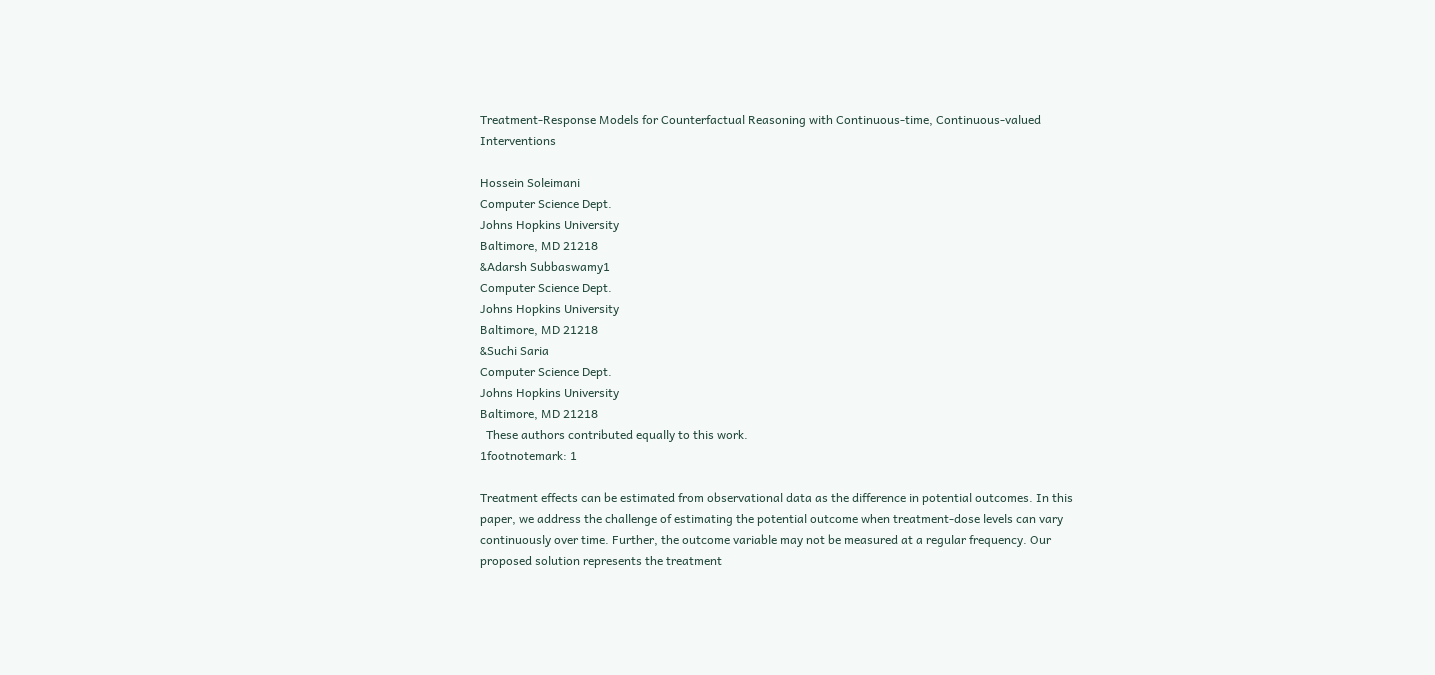Treatment-Response Models for Counterfactual Reasoning with Continuous-time, Continuous-valued Interventions

Hossein Soleimani
Computer Science Dept.
Johns Hopkins University
Baltimore, MD 21218
&Adarsh Subbaswamy1
Computer Science Dept.
Johns Hopkins University
Baltimore, MD 21218
&Suchi Saria
Computer Science Dept.
Johns Hopkins University
Baltimore, MD 21218
  These authors contributed equally to this work.
1footnotemark: 1

Treatment effects can be estimated from observational data as the difference in potential outcomes. In this paper, we address the challenge of estimating the potential outcome when treatment-dose levels can vary continuously over time. Further, the outcome variable may not be measured at a regular frequency. Our proposed solution represents the treatment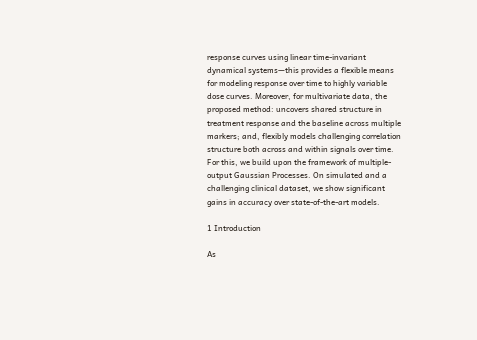response curves using linear time-invariant dynamical systems—this provides a flexible means for modeling response over time to highly variable dose curves. Moreover, for multivariate data, the proposed method: uncovers shared structure in treatment response and the baseline across multiple markers; and, flexibly models challenging correlation structure both across and within signals over time. For this, we build upon the framework of multiple-output Gaussian Processes. On simulated and a challenging clinical dataset, we show significant gains in accuracy over state-of-the-art models.

1 Introduction

As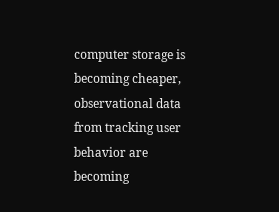computer storage is becoming cheaper, observational data from tracking user behavior are becoming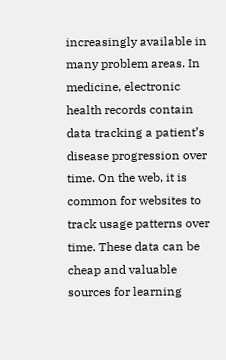increasingly available in many problem areas. In medicine, electronic health records contain data tracking a patient’s disease progression over time. On the web, it is common for websites to track usage patterns over time. These data can be cheap and valuable sources for learning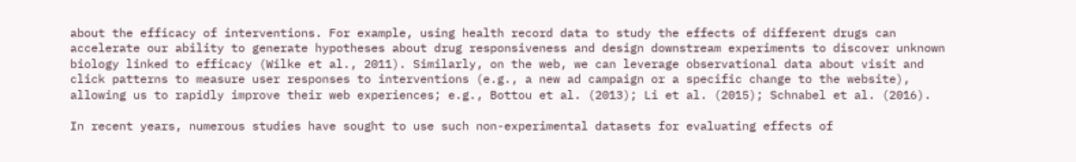about the efficacy of interventions. For example, using health record data to study the effects of different drugs can accelerate our ability to generate hypotheses about drug responsiveness and design downstream experiments to discover unknown biology linked to efficacy (Wilke et al., 2011). Similarly, on the web, we can leverage observational data about visit and click patterns to measure user responses to interventions (e.g., a new ad campaign or a specific change to the website), allowing us to rapidly improve their web experiences; e.g., Bottou et al. (2013); Li et al. (2015); Schnabel et al. (2016).

In recent years, numerous studies have sought to use such non-experimental datasets for evaluating effects of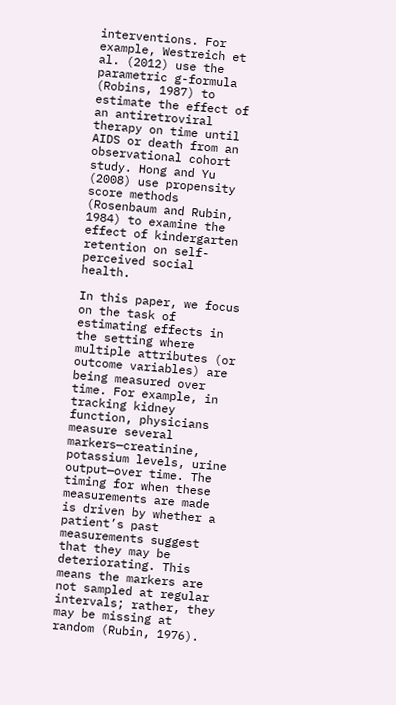interventions. For example, Westreich et al. (2012) use the parametric g-formula (Robins, 1987) to estimate the effect of an antiretroviral therapy on time until AIDS or death from an observational cohort study. Hong and Yu (2008) use propensity score methods (Rosenbaum and Rubin, 1984) to examine the effect of kindergarten retention on self-perceived social health.

In this paper, we focus on the task of estimating effects in the setting where multiple attributes (or outcome variables) are being measured over time. For example, in tracking kidney function, physicians measure several markers—creatinine, potassium levels, urine output—over time. The timing for when these measurements are made is driven by whether a patient’s past measurements suggest that they may be deteriorating. This means the markers are not sampled at regular intervals; rather, they may be missing at random (Rubin, 1976).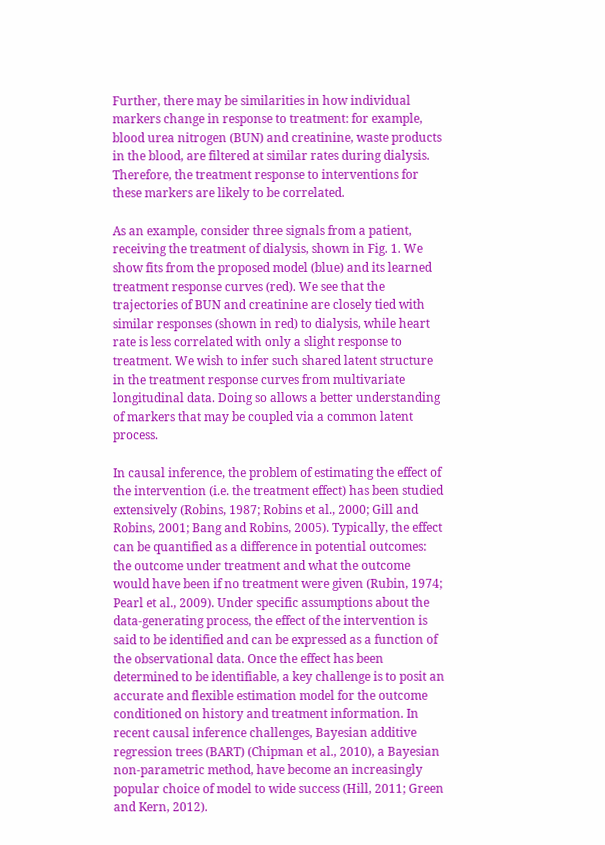Further, there may be similarities in how individual markers change in response to treatment: for example, blood urea nitrogen (BUN) and creatinine, waste products in the blood, are filtered at similar rates during dialysis. Therefore, the treatment response to interventions for these markers are likely to be correlated.

As an example, consider three signals from a patient, receiving the treatment of dialysis, shown in Fig. 1. We show fits from the proposed model (blue) and its learned treatment response curves (red). We see that the trajectories of BUN and creatinine are closely tied with similar responses (shown in red) to dialysis, while heart rate is less correlated with only a slight response to treatment. We wish to infer such shared latent structure in the treatment response curves from multivariate longitudinal data. Doing so allows a better understanding of markers that may be coupled via a common latent process.

In causal inference, the problem of estimating the effect of the intervention (i.e. the treatment effect) has been studied extensively (Robins, 1987; Robins et al., 2000; Gill and Robins, 2001; Bang and Robins, 2005). Typically, the effect can be quantified as a difference in potential outcomes: the outcome under treatment and what the outcome would have been if no treatment were given (Rubin, 1974; Pearl et al., 2009). Under specific assumptions about the data-generating process, the effect of the intervention is said to be identified and can be expressed as a function of the observational data. Once the effect has been determined to be identifiable, a key challenge is to posit an accurate and flexible estimation model for the outcome conditioned on history and treatment information. In recent causal inference challenges, Bayesian additive regression trees (BART) (Chipman et al., 2010), a Bayesian non-parametric method, have become an increasingly popular choice of model to wide success (Hill, 2011; Green and Kern, 2012).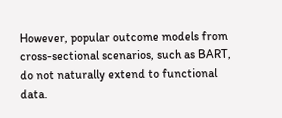However, popular outcome models from cross-sectional scenarios, such as BART, do not naturally extend to functional data.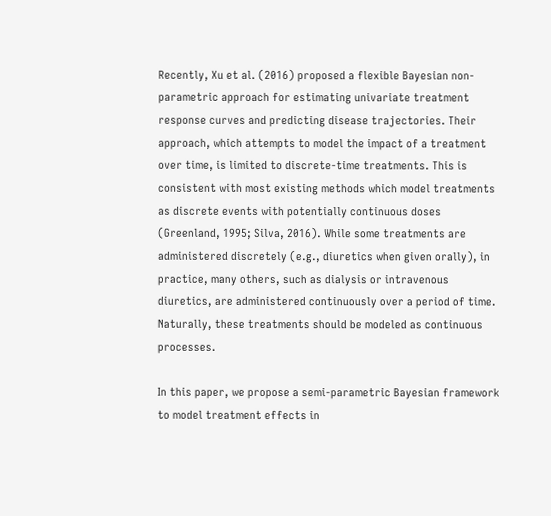Recently, Xu et al. (2016) proposed a flexible Bayesian non-parametric approach for estimating univariate treatment response curves and predicting disease trajectories. Their approach, which attempts to model the impact of a treatment over time, is limited to discrete-time treatments. This is consistent with most existing methods which model treatments as discrete events with potentially continuous doses (Greenland, 1995; Silva, 2016). While some treatments are administered discretely (e.g., diuretics when given orally), in practice, many others, such as dialysis or intravenous diuretics, are administered continuously over a period of time. Naturally, these treatments should be modeled as continuous processes.

In this paper, we propose a semi-parametric Bayesian framework to model treatment effects in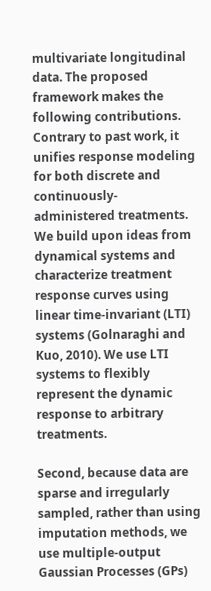multivariate longitudinal data. The proposed framework makes the following contributions. Contrary to past work, it unifies response modeling for both discrete and continuously-administered treatments. We build upon ideas from dynamical systems and characterize treatment response curves using linear time-invariant (LTI) systems (Golnaraghi and Kuo, 2010). We use LTI systems to flexibly represent the dynamic response to arbitrary treatments.

Second, because data are sparse and irregularly sampled, rather than using imputation methods, we use multiple-output Gaussian Processes (GPs)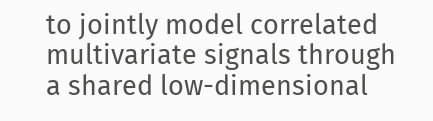to jointly model correlated multivariate signals through a shared low-dimensional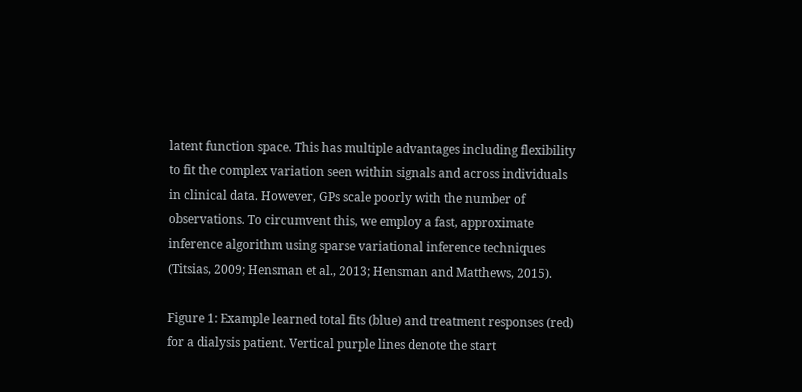latent function space. This has multiple advantages including flexibility to fit the complex variation seen within signals and across individuals in clinical data. However, GPs scale poorly with the number of observations. To circumvent this, we employ a fast, approximate inference algorithm using sparse variational inference techniques (Titsias, 2009; Hensman et al., 2013; Hensman and Matthews, 2015).

Figure 1: Example learned total fits (blue) and treatment responses (red) for a dialysis patient. Vertical purple lines denote the start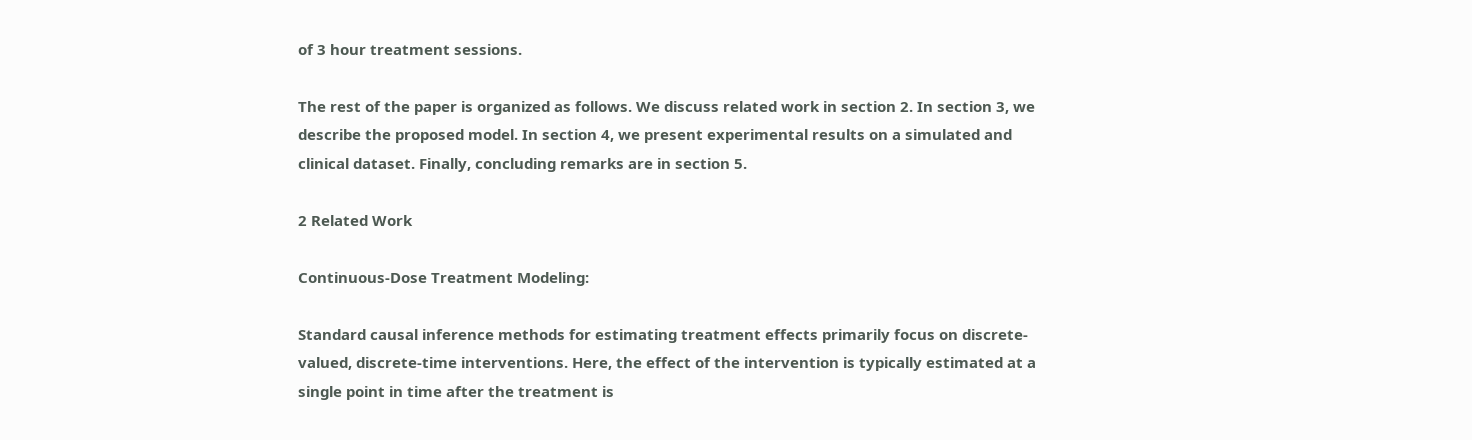of 3 hour treatment sessions.

The rest of the paper is organized as follows. We discuss related work in section 2. In section 3, we describe the proposed model. In section 4, we present experimental results on a simulated and clinical dataset. Finally, concluding remarks are in section 5.

2 Related Work

Continuous-Dose Treatment Modeling:

Standard causal inference methods for estimating treatment effects primarily focus on discrete-valued, discrete-time interventions. Here, the effect of the intervention is typically estimated at a single point in time after the treatment is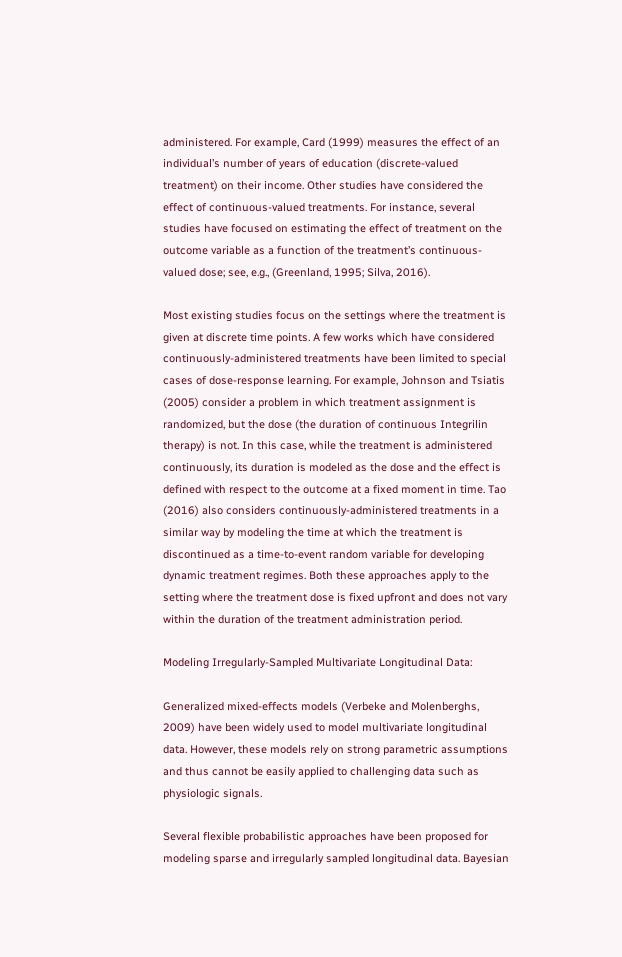administered. For example, Card (1999) measures the effect of an individual’s number of years of education (discrete-valued treatment) on their income. Other studies have considered the effect of continuous-valued treatments. For instance, several studies have focused on estimating the effect of treatment on the outcome variable as a function of the treatment’s continuous-valued dose; see, e.g., (Greenland, 1995; Silva, 2016).

Most existing studies focus on the settings where the treatment is given at discrete time points. A few works which have considered continuously-administered treatments have been limited to special cases of dose-response learning. For example, Johnson and Tsiatis (2005) consider a problem in which treatment assignment is randomized, but the dose (the duration of continuous Integrilin therapy) is not. In this case, while the treatment is administered continuously, its duration is modeled as the dose and the effect is defined with respect to the outcome at a fixed moment in time. Tao (2016) also considers continuously-administered treatments in a similar way by modeling the time at which the treatment is discontinued as a time-to-event random variable for developing dynamic treatment regimes. Both these approaches apply to the setting where the treatment dose is fixed upfront and does not vary within the duration of the treatment administration period.

Modeling Irregularly-Sampled Multivariate Longitudinal Data:

Generalized mixed-effects models (Verbeke and Molenberghs, 2009) have been widely used to model multivariate longitudinal data. However, these models rely on strong parametric assumptions and thus cannot be easily applied to challenging data such as physiologic signals.

Several flexible probabilistic approaches have been proposed for modeling sparse and irregularly sampled longitudinal data. Bayesian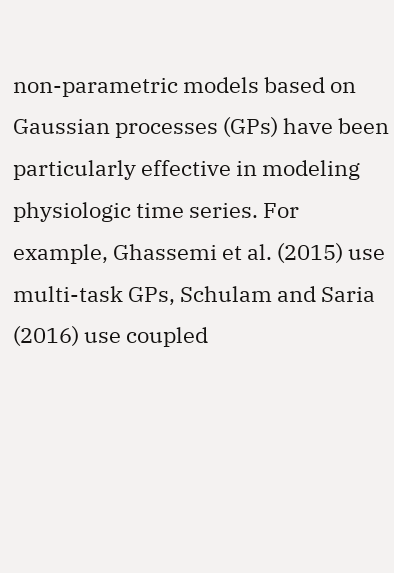non-parametric models based on Gaussian processes (GPs) have been particularly effective in modeling physiologic time series. For example, Ghassemi et al. (2015) use multi-task GPs, Schulam and Saria (2016) use coupled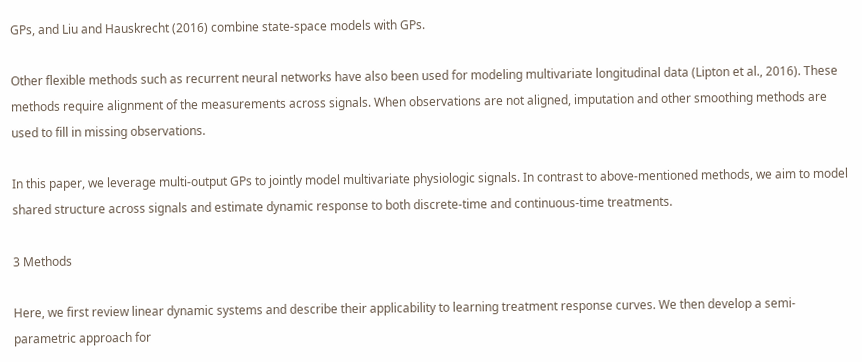GPs, and Liu and Hauskrecht (2016) combine state-space models with GPs.

Other flexible methods such as recurrent neural networks have also been used for modeling multivariate longitudinal data (Lipton et al., 2016). These methods require alignment of the measurements across signals. When observations are not aligned, imputation and other smoothing methods are used to fill in missing observations.

In this paper, we leverage multi-output GPs to jointly model multivariate physiologic signals. In contrast to above-mentioned methods, we aim to model shared structure across signals and estimate dynamic response to both discrete-time and continuous-time treatments.

3 Methods

Here, we first review linear dynamic systems and describe their applicability to learning treatment response curves. We then develop a semi-parametric approach for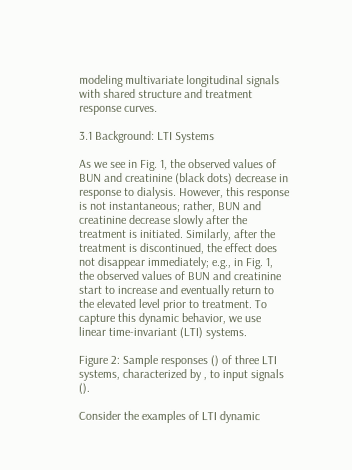modeling multivariate longitudinal signals with shared structure and treatment response curves.

3.1 Background: LTI Systems

As we see in Fig. 1, the observed values of BUN and creatinine (black dots) decrease in response to dialysis. However, this response is not instantaneous; rather, BUN and creatinine decrease slowly after the treatment is initiated. Similarly, after the treatment is discontinued, the effect does not disappear immediately; e.g., in Fig. 1, the observed values of BUN and creatinine start to increase and eventually return to the elevated level prior to treatment. To capture this dynamic behavior, we use linear time-invariant (LTI) systems.

Figure 2: Sample responses () of three LTI systems, characterized by , to input signals ().

Consider the examples of LTI dynamic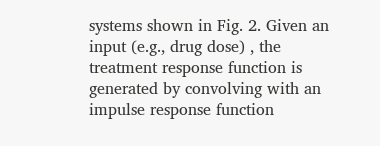systems shown in Fig. 2. Given an input (e.g., drug dose) , the treatment response function is generated by convolving with an impulse response function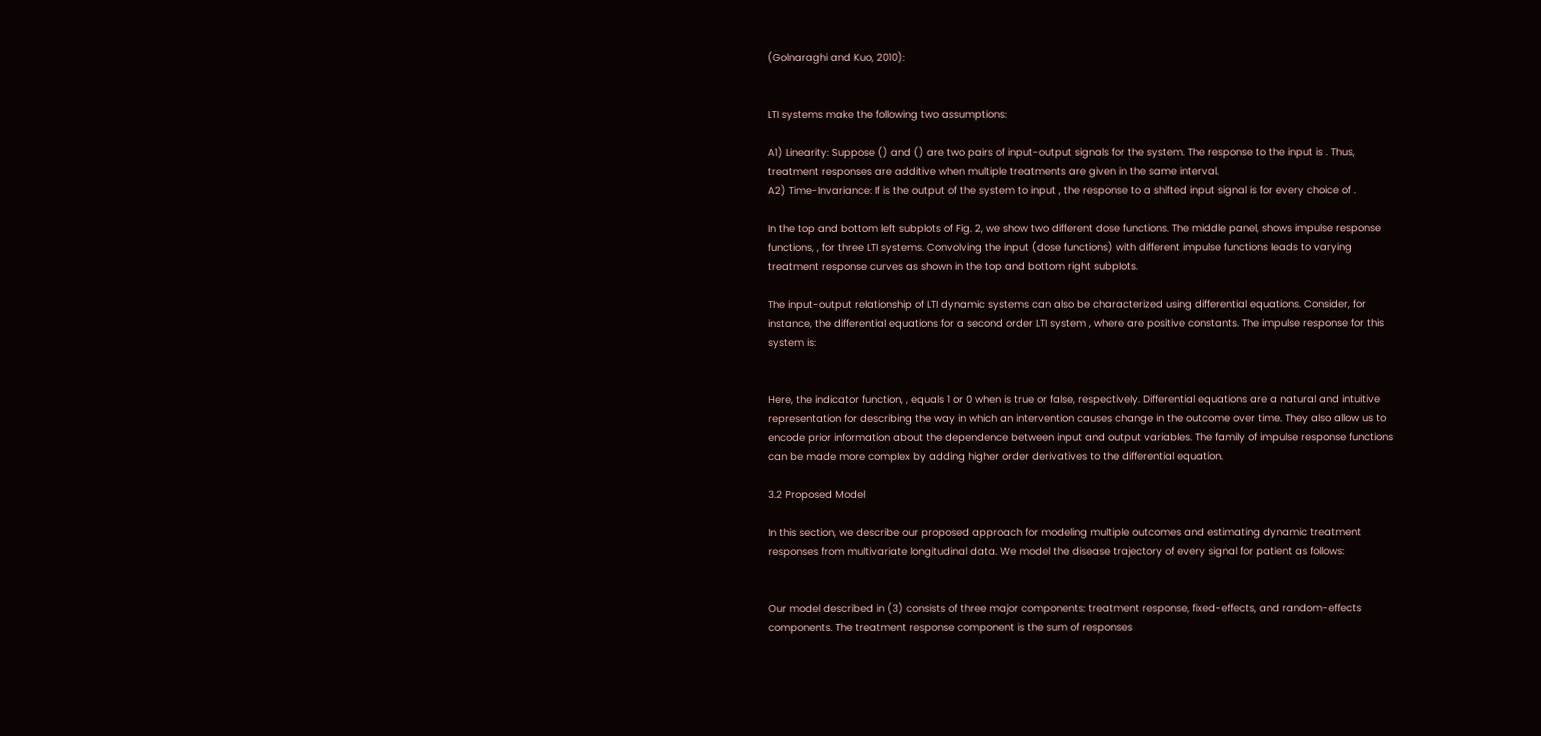(Golnaraghi and Kuo, 2010):


LTI systems make the following two assumptions:

A1) Linearity: Suppose () and () are two pairs of input-output signals for the system. The response to the input is . Thus, treatment responses are additive when multiple treatments are given in the same interval.
A2) Time-Invariance: If is the output of the system to input , the response to a shifted input signal is for every choice of .

In the top and bottom left subplots of Fig. 2, we show two different dose functions. The middle panel, shows impulse response functions, , for three LTI systems. Convolving the input (dose functions) with different impulse functions leads to varying treatment response curves as shown in the top and bottom right subplots.

The input-output relationship of LTI dynamic systems can also be characterized using differential equations. Consider, for instance, the differential equations for a second order LTI system , where are positive constants. The impulse response for this system is:


Here, the indicator function, , equals 1 or 0 when is true or false, respectively. Differential equations are a natural and intuitive representation for describing the way in which an intervention causes change in the outcome over time. They also allow us to encode prior information about the dependence between input and output variables. The family of impulse response functions can be made more complex by adding higher order derivatives to the differential equation.

3.2 Proposed Model

In this section, we describe our proposed approach for modeling multiple outcomes and estimating dynamic treatment responses from multivariate longitudinal data. We model the disease trajectory of every signal for patient as follows:


Our model described in (3) consists of three major components: treatment response, fixed-effects, and random-effects components. The treatment response component is the sum of responses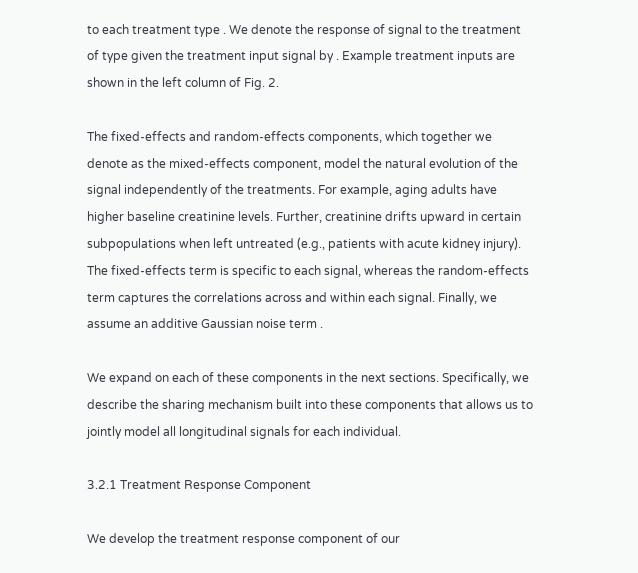to each treatment type . We denote the response of signal to the treatment of type given the treatment input signal by . Example treatment inputs are shown in the left column of Fig. 2.

The fixed-effects and random-effects components, which together we denote as the mixed-effects component, model the natural evolution of the signal independently of the treatments. For example, aging adults have higher baseline creatinine levels. Further, creatinine drifts upward in certain subpopulations when left untreated (e.g., patients with acute kidney injury). The fixed-effects term is specific to each signal, whereas the random-effects term captures the correlations across and within each signal. Finally, we assume an additive Gaussian noise term .

We expand on each of these components in the next sections. Specifically, we describe the sharing mechanism built into these components that allows us to jointly model all longitudinal signals for each individual.

3.2.1 Treatment Response Component

We develop the treatment response component of our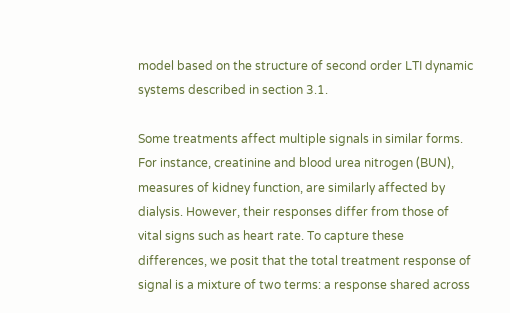model based on the structure of second order LTI dynamic systems described in section 3.1.

Some treatments affect multiple signals in similar forms. For instance, creatinine and blood urea nitrogen (BUN), measures of kidney function, are similarly affected by dialysis. However, their responses differ from those of vital signs such as heart rate. To capture these differences, we posit that the total treatment response of signal is a mixture of two terms: a response shared across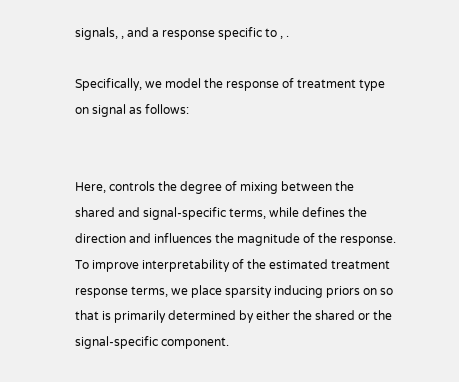signals, , and a response specific to , .

Specifically, we model the response of treatment type on signal as follows:


Here, controls the degree of mixing between the shared and signal-specific terms, while defines the direction and influences the magnitude of the response. To improve interpretability of the estimated treatment response terms, we place sparsity inducing priors on so that is primarily determined by either the shared or the signal-specific component.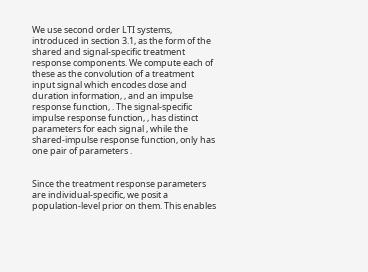We use second order LTI systems, introduced in section 3.1, as the form of the shared and signal-specific treatment response components. We compute each of these as the convolution of a treatment input signal which encodes dose and duration information, , and an impulse response function, . The signal-specific impulse response function, , has distinct parameters for each signal , while the shared-impulse response function, only has one pair of parameters .


Since the treatment response parameters are individual-specific, we posit a population-level prior on them. This enables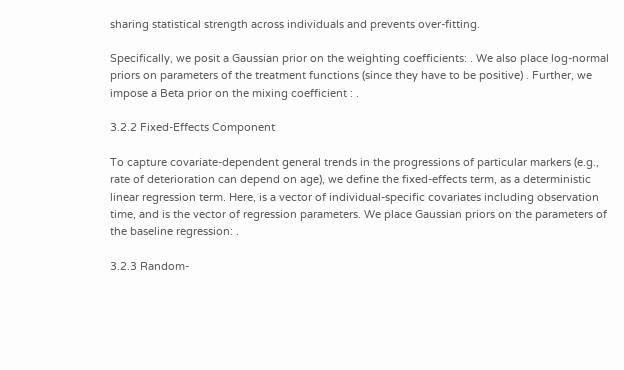sharing statistical strength across individuals and prevents over-fitting.

Specifically, we posit a Gaussian prior on the weighting coefficients: . We also place log-normal priors on parameters of the treatment functions (since they have to be positive) . Further, we impose a Beta prior on the mixing coefficient : .

3.2.2 Fixed-Effects Component

To capture covariate-dependent general trends in the progressions of particular markers (e.g., rate of deterioration can depend on age), we define the fixed-effects term, as a deterministic linear regression term. Here, is a vector of individual-specific covariates including observation time, and is the vector of regression parameters. We place Gaussian priors on the parameters of the baseline regression: .

3.2.3 Random-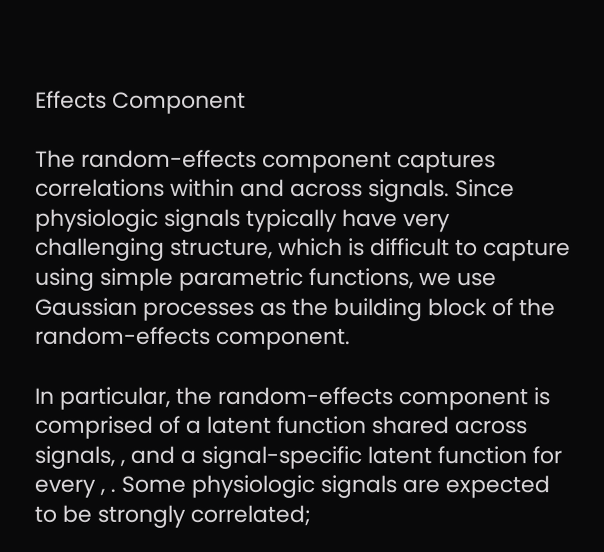Effects Component

The random-effects component captures correlations within and across signals. Since physiologic signals typically have very challenging structure, which is difficult to capture using simple parametric functions, we use Gaussian processes as the building block of the random-effects component.

In particular, the random-effects component is comprised of a latent function shared across signals, , and a signal-specific latent function for every , . Some physiologic signals are expected to be strongly correlated;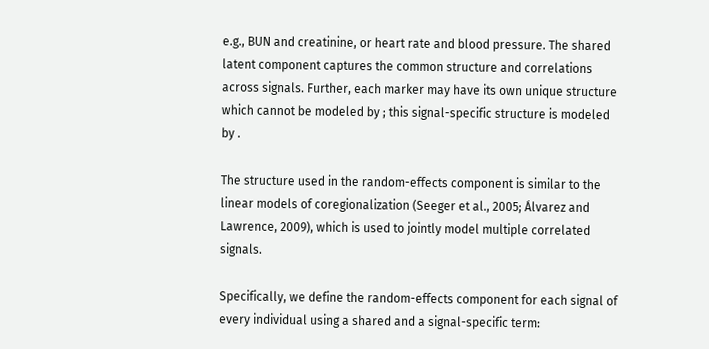e.g., BUN and creatinine, or heart rate and blood pressure. The shared latent component captures the common structure and correlations across signals. Further, each marker may have its own unique structure which cannot be modeled by ; this signal-specific structure is modeled by .

The structure used in the random-effects component is similar to the linear models of coregionalization (Seeger et al., 2005; Álvarez and Lawrence, 2009), which is used to jointly model multiple correlated signals.

Specifically, we define the random-effects component for each signal of every individual using a shared and a signal-specific term: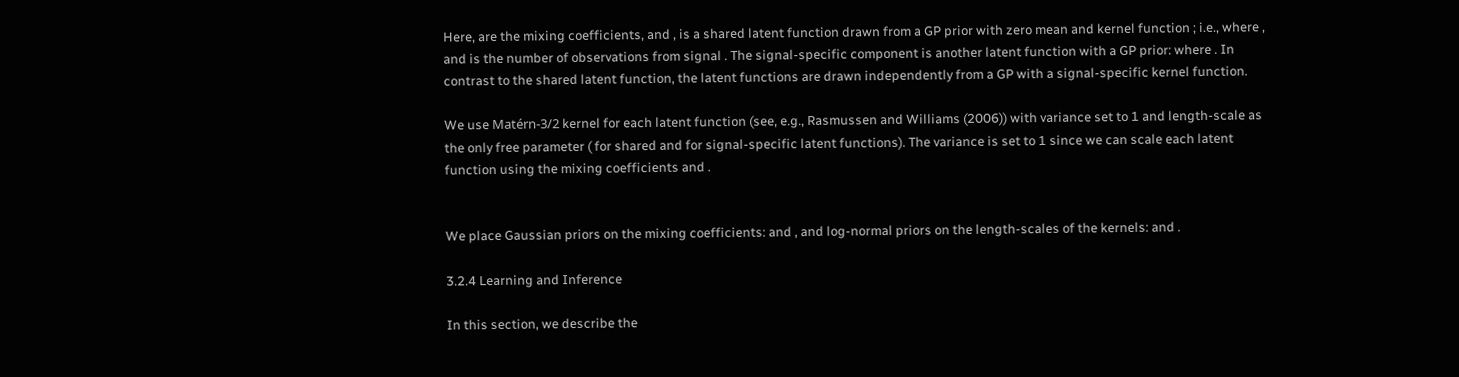Here, are the mixing coefficients, and , is a shared latent function drawn from a GP prior with zero mean and kernel function ; i.e., where , and is the number of observations from signal . The signal-specific component is another latent function with a GP prior: where . In contrast to the shared latent function, the latent functions are drawn independently from a GP with a signal-specific kernel function.

We use Matérn-3/2 kernel for each latent function (see, e.g., Rasmussen and Williams (2006)) with variance set to 1 and length-scale as the only free parameter ( for shared and for signal-specific latent functions). The variance is set to 1 since we can scale each latent function using the mixing coefficients and .


We place Gaussian priors on the mixing coefficients: and , and log-normal priors on the length-scales of the kernels: and .

3.2.4 Learning and Inference

In this section, we describe the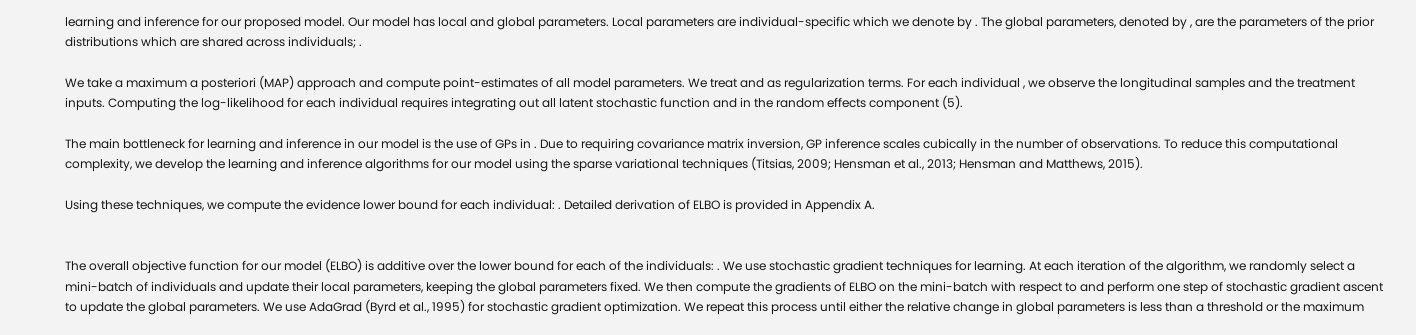learning and inference for our proposed model. Our model has local and global parameters. Local parameters are individual-specific which we denote by . The global parameters, denoted by , are the parameters of the prior distributions which are shared across individuals; .

We take a maximum a posteriori (MAP) approach and compute point-estimates of all model parameters. We treat and as regularization terms. For each individual , we observe the longitudinal samples and the treatment inputs. Computing the log-likelihood for each individual requires integrating out all latent stochastic function and in the random effects component (5).

The main bottleneck for learning and inference in our model is the use of GPs in . Due to requiring covariance matrix inversion, GP inference scales cubically in the number of observations. To reduce this computational complexity, we develop the learning and inference algorithms for our model using the sparse variational techniques (Titsias, 2009; Hensman et al., 2013; Hensman and Matthews, 2015).

Using these techniques, we compute the evidence lower bound for each individual: . Detailed derivation of ELBO is provided in Appendix A.


The overall objective function for our model (ELBO) is additive over the lower bound for each of the individuals: . We use stochastic gradient techniques for learning. At each iteration of the algorithm, we randomly select a mini-batch of individuals and update their local parameters, keeping the global parameters fixed. We then compute the gradients of ELBO on the mini-batch with respect to and perform one step of stochastic gradient ascent to update the global parameters. We use AdaGrad (Byrd et al., 1995) for stochastic gradient optimization. We repeat this process until either the relative change in global parameters is less than a threshold or the maximum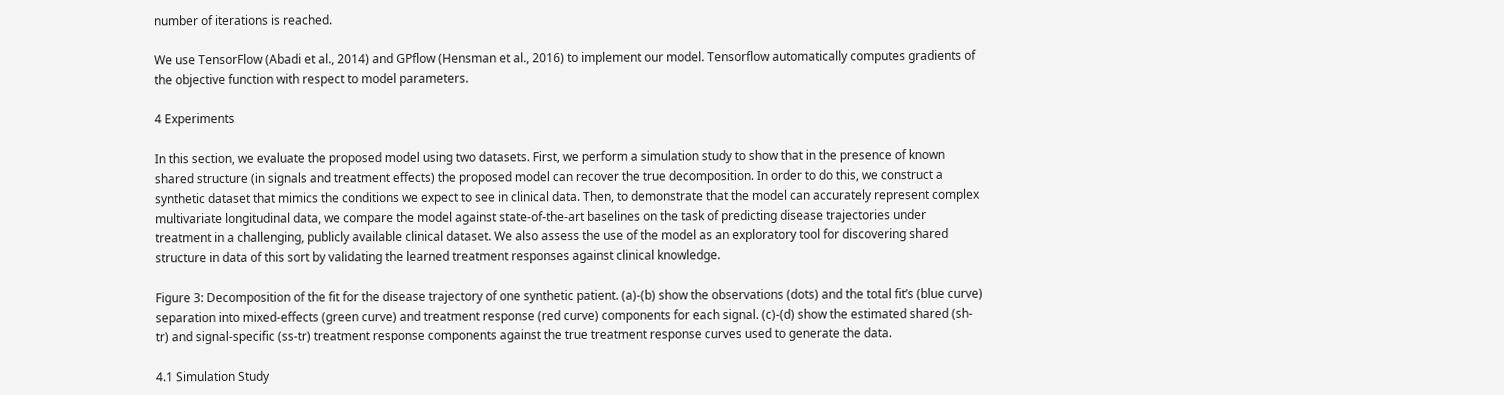number of iterations is reached.

We use TensorFlow (Abadi et al., 2014) and GPflow (Hensman et al., 2016) to implement our model. Tensorflow automatically computes gradients of the objective function with respect to model parameters.

4 Experiments

In this section, we evaluate the proposed model using two datasets. First, we perform a simulation study to show that in the presence of known shared structure (in signals and treatment effects) the proposed model can recover the true decomposition. In order to do this, we construct a synthetic dataset that mimics the conditions we expect to see in clinical data. Then, to demonstrate that the model can accurately represent complex multivariate longitudinal data, we compare the model against state-of-the-art baselines on the task of predicting disease trajectories under treatment in a challenging, publicly available clinical dataset. We also assess the use of the model as an exploratory tool for discovering shared structure in data of this sort by validating the learned treatment responses against clinical knowledge.

Figure 3: Decomposition of the fit for the disease trajectory of one synthetic patient. (a)-(b) show the observations (dots) and the total fit’s (blue curve) separation into mixed-effects (green curve) and treatment response (red curve) components for each signal. (c)-(d) show the estimated shared (sh-tr) and signal-specific (ss-tr) treatment response components against the true treatment response curves used to generate the data.

4.1 Simulation Study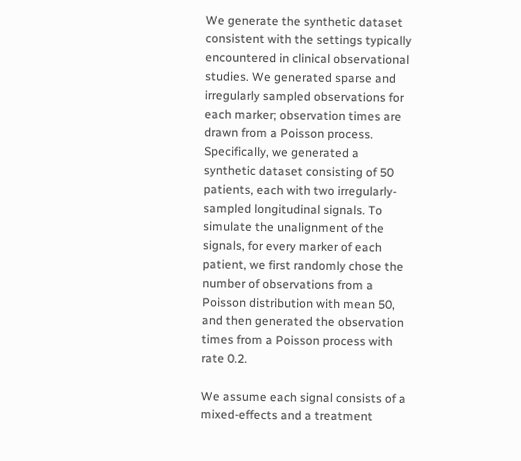We generate the synthetic dataset consistent with the settings typically encountered in clinical observational studies. We generated sparse and irregularly sampled observations for each marker; observation times are drawn from a Poisson process. Specifically, we generated a synthetic dataset consisting of 50 patients, each with two irregularly-sampled longitudinal signals. To simulate the unalignment of the signals, for every marker of each patient, we first randomly chose the number of observations from a Poisson distribution with mean 50, and then generated the observation times from a Poisson process with rate 0.2.

We assume each signal consists of a mixed-effects and a treatment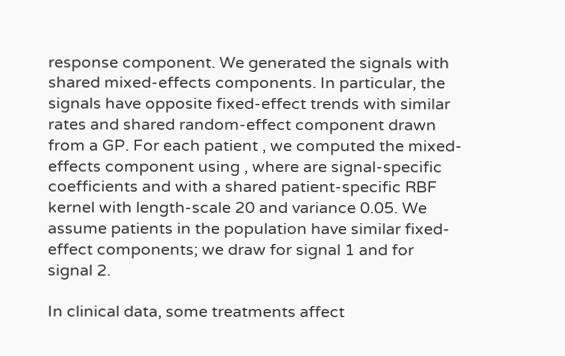response component. We generated the signals with shared mixed-effects components. In particular, the signals have opposite fixed-effect trends with similar rates and shared random-effect component drawn from a GP. For each patient , we computed the mixed-effects component using , where are signal-specific coefficients and with a shared patient-specific RBF kernel with length-scale 20 and variance 0.05. We assume patients in the population have similar fixed-effect components; we draw for signal 1 and for signal 2.

In clinical data, some treatments affect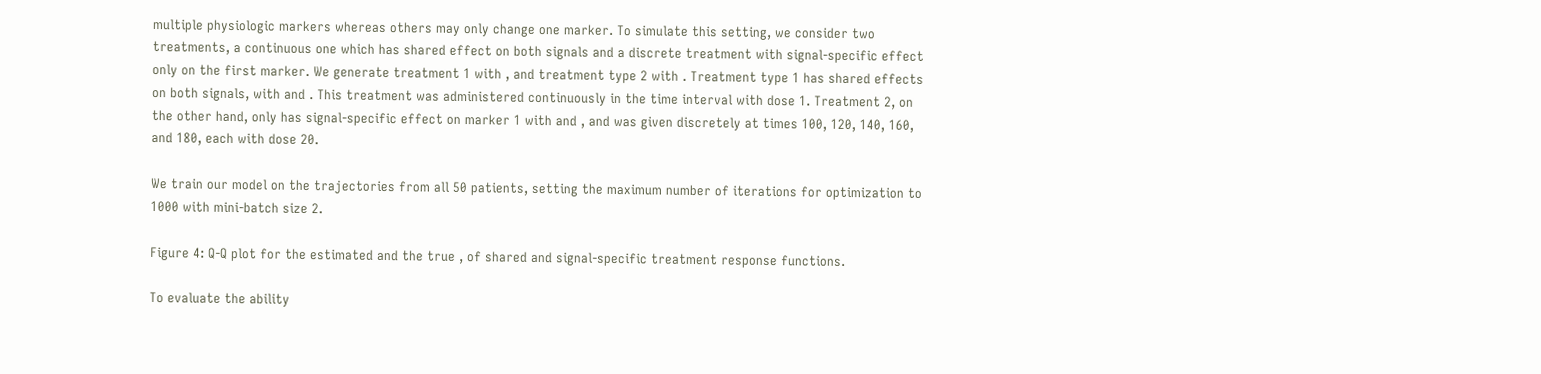multiple physiologic markers whereas others may only change one marker. To simulate this setting, we consider two treatments, a continuous one which has shared effect on both signals and a discrete treatment with signal-specific effect only on the first marker. We generate treatment 1 with , and treatment type 2 with . Treatment type 1 has shared effects on both signals, with and . This treatment was administered continuously in the time interval with dose 1. Treatment 2, on the other hand, only has signal-specific effect on marker 1 with and , and was given discretely at times 100, 120, 140, 160, and 180, each with dose 20.

We train our model on the trajectories from all 50 patients, setting the maximum number of iterations for optimization to 1000 with mini-batch size 2.

Figure 4: Q-Q plot for the estimated and the true , of shared and signal-specific treatment response functions.

To evaluate the ability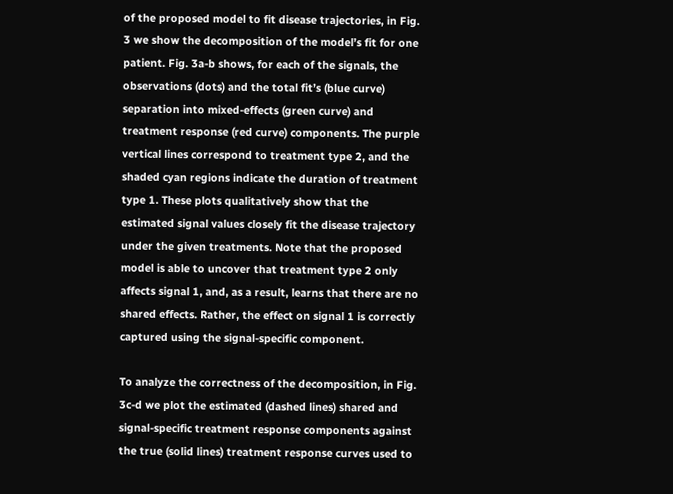of the proposed model to fit disease trajectories, in Fig. 3 we show the decomposition of the model’s fit for one patient. Fig. 3a-b shows, for each of the signals, the observations (dots) and the total fit’s (blue curve) separation into mixed-effects (green curve) and treatment response (red curve) components. The purple vertical lines correspond to treatment type 2, and the shaded cyan regions indicate the duration of treatment type 1. These plots qualitatively show that the estimated signal values closely fit the disease trajectory under the given treatments. Note that the proposed model is able to uncover that treatment type 2 only affects signal 1, and, as a result, learns that there are no shared effects. Rather, the effect on signal 1 is correctly captured using the signal-specific component.

To analyze the correctness of the decomposition, in Fig. 3c-d we plot the estimated (dashed lines) shared and signal-specific treatment response components against the true (solid lines) treatment response curves used to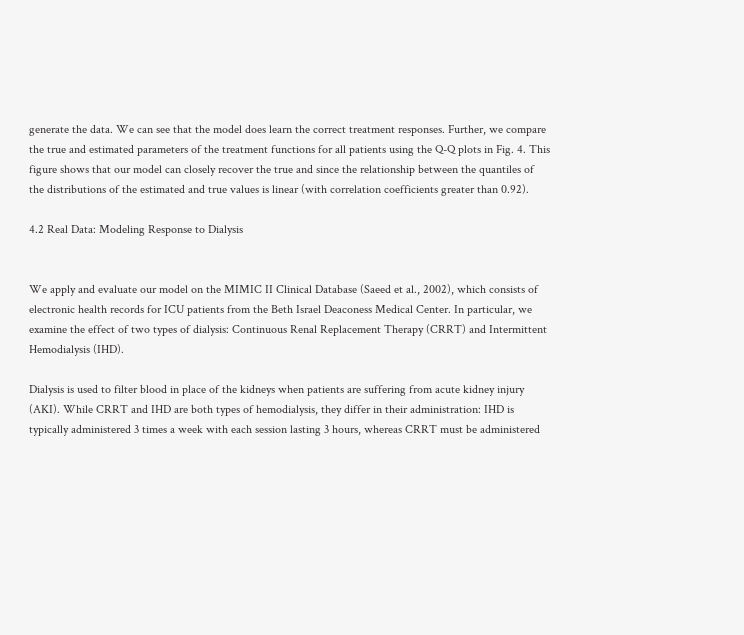generate the data. We can see that the model does learn the correct treatment responses. Further, we compare the true and estimated parameters of the treatment functions for all patients using the Q-Q plots in Fig. 4. This figure shows that our model can closely recover the true and since the relationship between the quantiles of the distributions of the estimated and true values is linear (with correlation coefficients greater than 0.92).

4.2 Real Data: Modeling Response to Dialysis


We apply and evaluate our model on the MIMIC II Clinical Database (Saeed et al., 2002), which consists of electronic health records for ICU patients from the Beth Israel Deaconess Medical Center. In particular, we examine the effect of two types of dialysis: Continuous Renal Replacement Therapy (CRRT) and Intermittent Hemodialysis (IHD).

Dialysis is used to filter blood in place of the kidneys when patients are suffering from acute kidney injury (AKI). While CRRT and IHD are both types of hemodialysis, they differ in their administration: IHD is typically administered 3 times a week with each session lasting 3 hours, whereas CRRT must be administered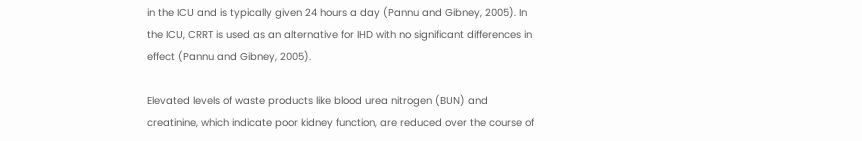in the ICU and is typically given 24 hours a day (Pannu and Gibney, 2005). In the ICU, CRRT is used as an alternative for IHD with no significant differences in effect (Pannu and Gibney, 2005).

Elevated levels of waste products like blood urea nitrogen (BUN) and creatinine, which indicate poor kidney function, are reduced over the course of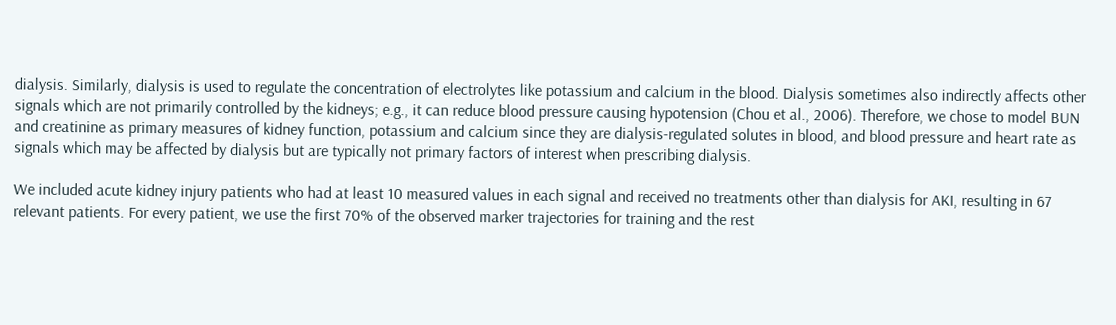dialysis. Similarly, dialysis is used to regulate the concentration of electrolytes like potassium and calcium in the blood. Dialysis sometimes also indirectly affects other signals which are not primarily controlled by the kidneys; e.g., it can reduce blood pressure causing hypotension (Chou et al., 2006). Therefore, we chose to model BUN and creatinine as primary measures of kidney function, potassium and calcium since they are dialysis-regulated solutes in blood, and blood pressure and heart rate as signals which may be affected by dialysis but are typically not primary factors of interest when prescribing dialysis.

We included acute kidney injury patients who had at least 10 measured values in each signal and received no treatments other than dialysis for AKI, resulting in 67 relevant patients. For every patient, we use the first 70% of the observed marker trajectories for training and the rest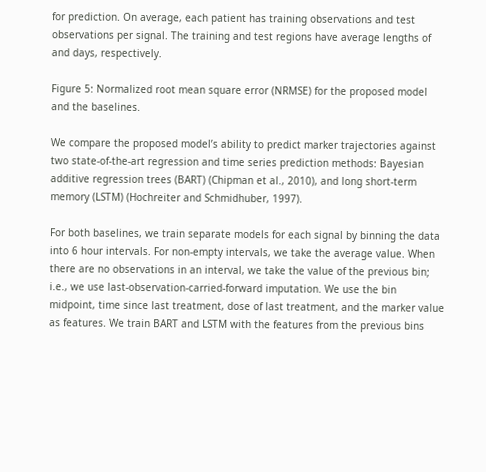for prediction. On average, each patient has training observations and test observations per signal. The training and test regions have average lengths of and days, respectively.

Figure 5: Normalized root mean square error (NRMSE) for the proposed model and the baselines.

We compare the proposed model’s ability to predict marker trajectories against two state-of-the-art regression and time series prediction methods: Bayesian additive regression trees (BART) (Chipman et al., 2010), and long short-term memory (LSTM) (Hochreiter and Schmidhuber, 1997).

For both baselines, we train separate models for each signal by binning the data into 6 hour intervals. For non-empty intervals, we take the average value. When there are no observations in an interval, we take the value of the previous bin; i.e., we use last-observation-carried-forward imputation. We use the bin midpoint, time since last treatment, dose of last treatment, and the marker value as features. We train BART and LSTM with the features from the previous bins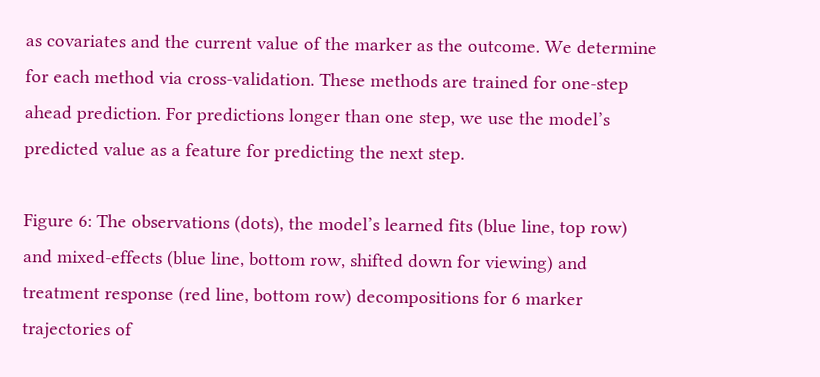as covariates and the current value of the marker as the outcome. We determine for each method via cross-validation. These methods are trained for one-step ahead prediction. For predictions longer than one step, we use the model’s predicted value as a feature for predicting the next step.

Figure 6: The observations (dots), the model’s learned fits (blue line, top row) and mixed-effects (blue line, bottom row, shifted down for viewing) and treatment response (red line, bottom row) decompositions for 6 marker trajectories of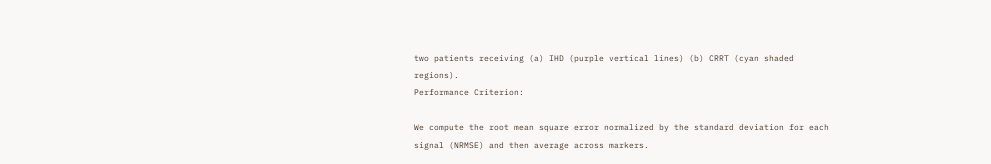two patients receiving (a) IHD (purple vertical lines) (b) CRRT (cyan shaded regions).
Performance Criterion:

We compute the root mean square error normalized by the standard deviation for each signal (NRMSE) and then average across markers.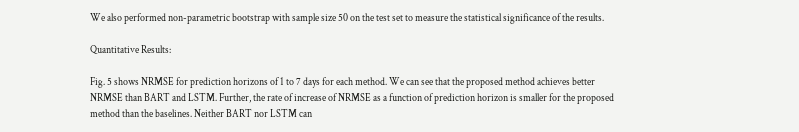We also performed non-parametric bootstrap with sample size 50 on the test set to measure the statistical significance of the results.

Quantitative Results:

Fig. 5 shows NRMSE for prediction horizons of 1 to 7 days for each method. We can see that the proposed method achieves better NRMSE than BART and LSTM. Further, the rate of increase of NRMSE as a function of prediction horizon is smaller for the proposed method than the baselines. Neither BART nor LSTM can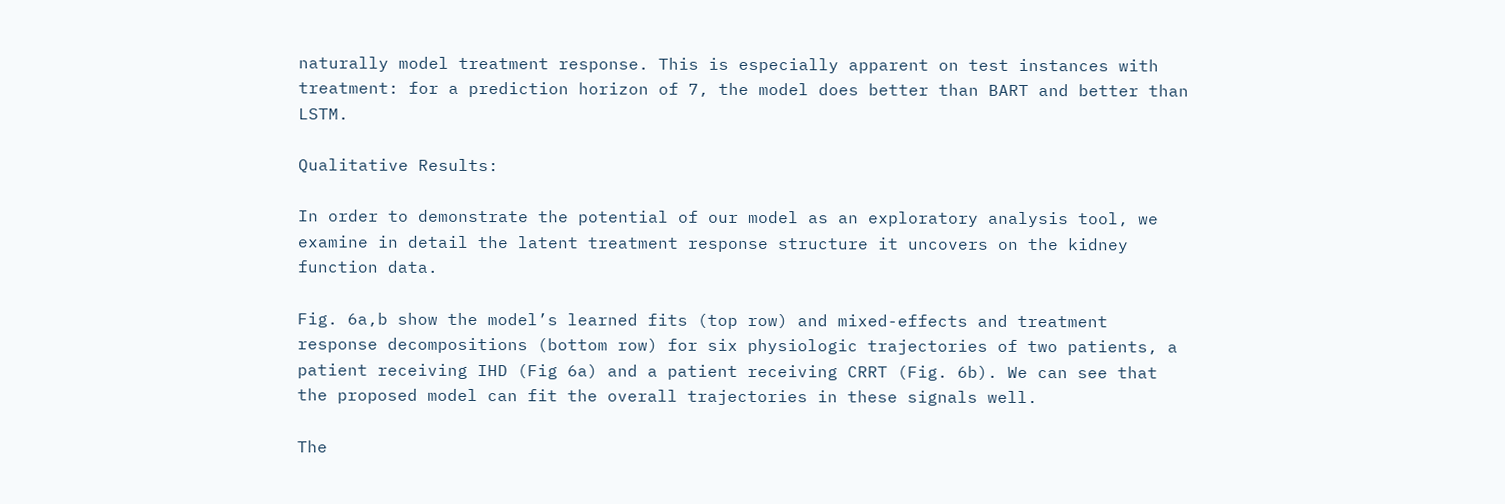naturally model treatment response. This is especially apparent on test instances with treatment: for a prediction horizon of 7, the model does better than BART and better than LSTM.

Qualitative Results:

In order to demonstrate the potential of our model as an exploratory analysis tool, we examine in detail the latent treatment response structure it uncovers on the kidney function data.

Fig. 6a,b show the model’s learned fits (top row) and mixed-effects and treatment response decompositions (bottom row) for six physiologic trajectories of two patients, a patient receiving IHD (Fig 6a) and a patient receiving CRRT (Fig. 6b). We can see that the proposed model can fit the overall trajectories in these signals well.

The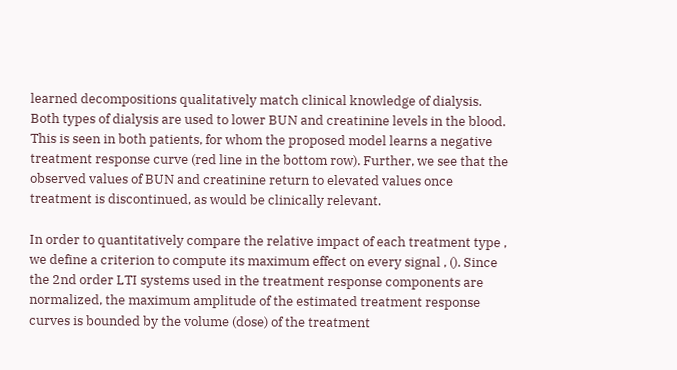learned decompositions qualitatively match clinical knowledge of dialysis. Both types of dialysis are used to lower BUN and creatinine levels in the blood. This is seen in both patients, for whom the proposed model learns a negative treatment response curve (red line in the bottom row). Further, we see that the observed values of BUN and creatinine return to elevated values once treatment is discontinued, as would be clinically relevant.

In order to quantitatively compare the relative impact of each treatment type , we define a criterion to compute its maximum effect on every signal , (). Since the 2nd order LTI systems used in the treatment response components are normalized, the maximum amplitude of the estimated treatment response curves is bounded by the volume (dose) of the treatment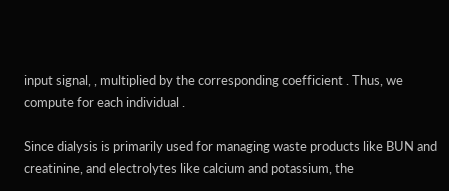input signal, , multiplied by the corresponding coefficient . Thus, we compute for each individual .

Since dialysis is primarily used for managing waste products like BUN and creatinine, and electrolytes like calcium and potassium, the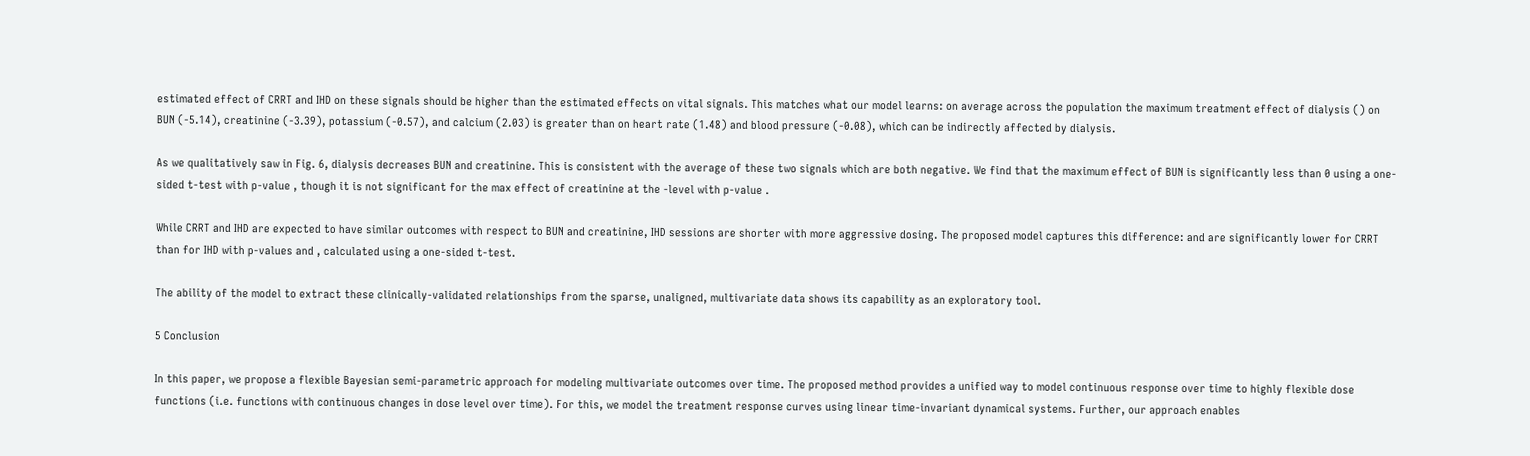estimated effect of CRRT and IHD on these signals should be higher than the estimated effects on vital signals. This matches what our model learns: on average across the population the maximum treatment effect of dialysis () on BUN (-5.14), creatinine (-3.39), potassium (-0.57), and calcium (2.03) is greater than on heart rate (1.48) and blood pressure (-0.08), which can be indirectly affected by dialysis.

As we qualitatively saw in Fig. 6, dialysis decreases BUN and creatinine. This is consistent with the average of these two signals which are both negative. We find that the maximum effect of BUN is significantly less than 0 using a one-sided t-test with p-value , though it is not significant for the max effect of creatinine at the -level with p-value .

While CRRT and IHD are expected to have similar outcomes with respect to BUN and creatinine, IHD sessions are shorter with more aggressive dosing. The proposed model captures this difference: and are significantly lower for CRRT than for IHD with p-values and , calculated using a one-sided t-test.

The ability of the model to extract these clinically-validated relationships from the sparse, unaligned, multivariate data shows its capability as an exploratory tool.

5 Conclusion

In this paper, we propose a flexible Bayesian semi-parametric approach for modeling multivariate outcomes over time. The proposed method provides a unified way to model continuous response over time to highly flexible dose functions (i.e. functions with continuous changes in dose level over time). For this, we model the treatment response curves using linear time-invariant dynamical systems. Further, our approach enables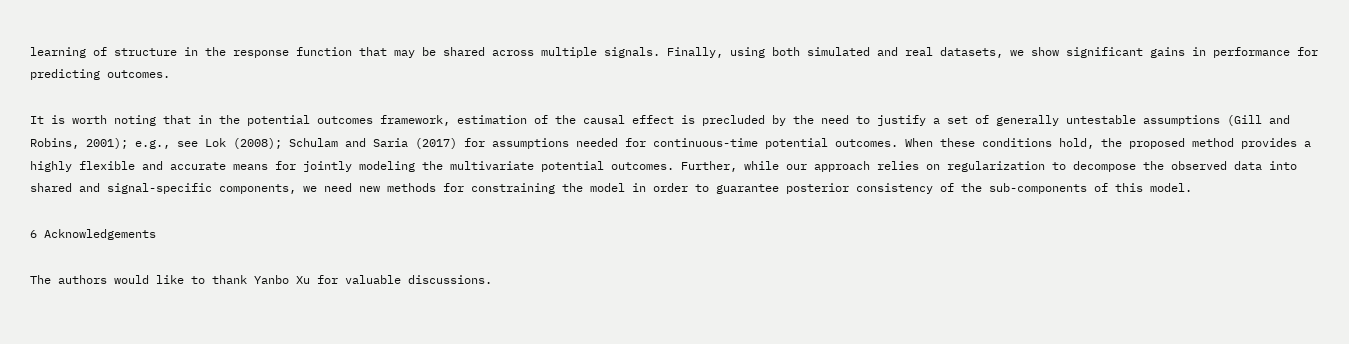learning of structure in the response function that may be shared across multiple signals. Finally, using both simulated and real datasets, we show significant gains in performance for predicting outcomes.

It is worth noting that in the potential outcomes framework, estimation of the causal effect is precluded by the need to justify a set of generally untestable assumptions (Gill and Robins, 2001); e.g., see Lok (2008); Schulam and Saria (2017) for assumptions needed for continuous-time potential outcomes. When these conditions hold, the proposed method provides a highly flexible and accurate means for jointly modeling the multivariate potential outcomes. Further, while our approach relies on regularization to decompose the observed data into shared and signal-specific components, we need new methods for constraining the model in order to guarantee posterior consistency of the sub-components of this model.

6 Acknowledgements

The authors would like to thank Yanbo Xu for valuable discussions.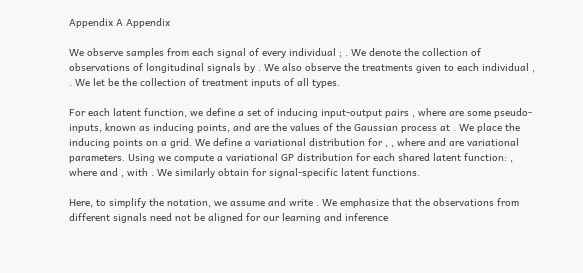Appendix A Appendix

We observe samples from each signal of every individual ; . We denote the collection of observations of longitudinal signals by . We also observe the treatments given to each individual , . We let be the collection of treatment inputs of all types.

For each latent function, we define a set of inducing input-output pairs , where are some pseudo-inputs, known as inducing points, and are the values of the Gaussian process at . We place the inducing points on a grid. We define a variational distribution for , , where and are variational parameters. Using we compute a variational GP distribution for each shared latent function: , where and , with . We similarly obtain for signal-specific latent functions.

Here, to simplify the notation, we assume and write . We emphasize that the observations from different signals need not be aligned for our learning and inference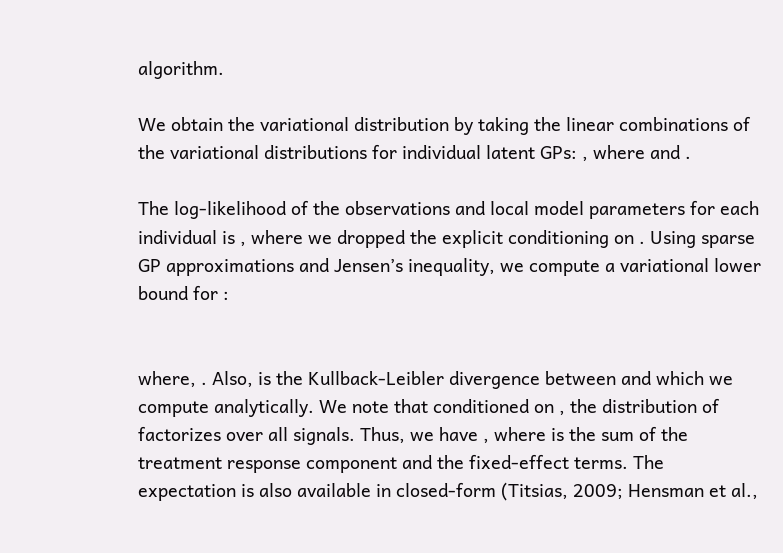algorithm.

We obtain the variational distribution by taking the linear combinations of the variational distributions for individual latent GPs: , where and .

The log-likelihood of the observations and local model parameters for each individual is , where we dropped the explicit conditioning on . Using sparse GP approximations and Jensen’s inequality, we compute a variational lower bound for :


where, . Also, is the Kullback-Leibler divergence between and which we compute analytically. We note that conditioned on , the distribution of factorizes over all signals. Thus, we have , where is the sum of the treatment response component and the fixed-effect terms. The expectation is also available in closed-form (Titsias, 2009; Hensman et al.,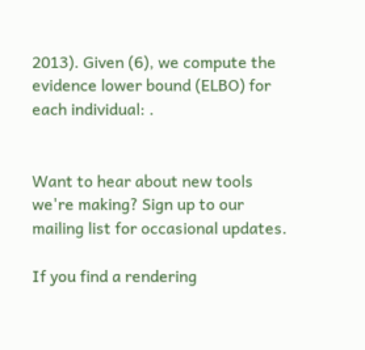2013). Given (6), we compute the evidence lower bound (ELBO) for each individual: .


Want to hear about new tools we're making? Sign up to our mailing list for occasional updates.

If you find a rendering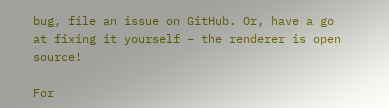bug, file an issue on GitHub. Or, have a go at fixing it yourself – the renderer is open source!

For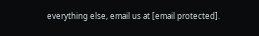everything else, email us at [email protected].